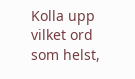Kolla upp vilket ord som helst,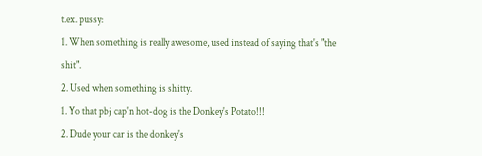t.ex. pussy:
1. When something is really awesome, used instead of saying that's "the shit".
2. Used when something is shitty.
1. Yo that pbj cap'n hot-dog is the Donkey's Potato!!!
2. Dude your car is the donkey's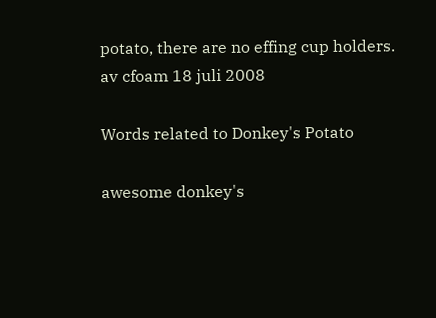potato, there are no effing cup holders.
av cfoam 18 juli 2008

Words related to Donkey's Potato

awesome donkey's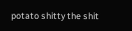potato shitty the shit